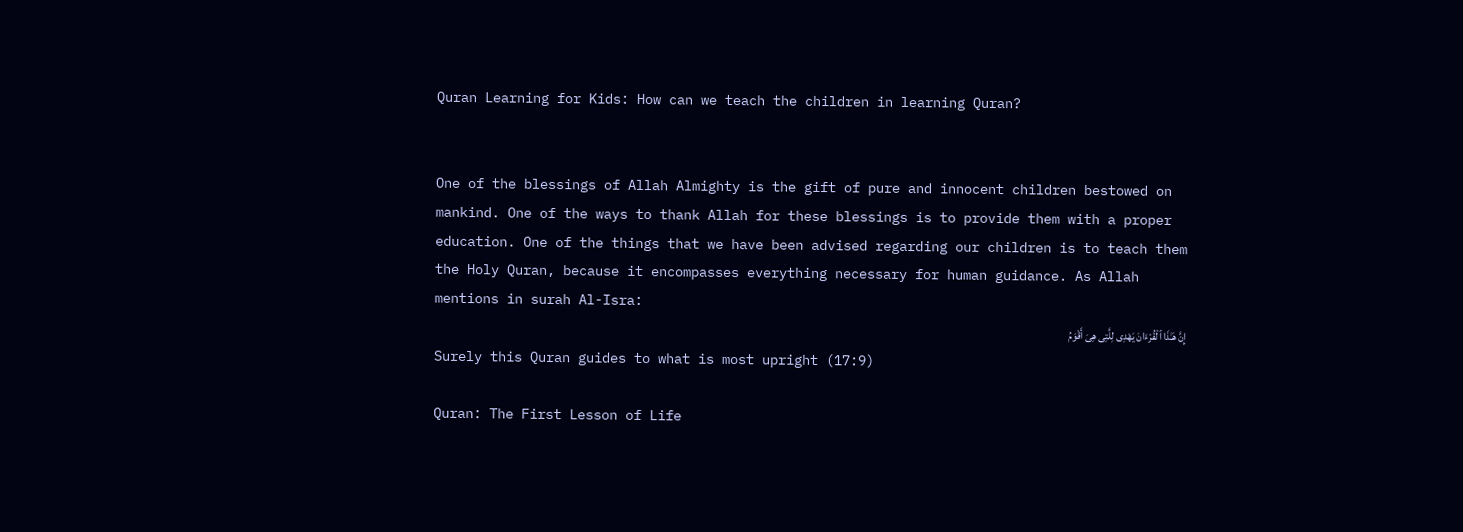Quran Learning for Kids: How can we teach the children in learning Quran?


One of the blessings of Allah Almighty is the gift of pure and innocent children bestowed on mankind. One of the ways to thank Allah for these blessings is to provide them with a proper education. One of the things that we have been advised regarding our children is to teach them the Holy Quran, because it encompasses everything necessary for human guidance. As Allah mentions in surah Al-Isra:
إِنَّ هَـٰذَا ٱلْقُرْءَانَ يَهْدِى لِلَّتِى هِىَ أَقْوَمُ
Surely this Quran guides to what is most upright (17:9)

Quran: The First Lesson of Life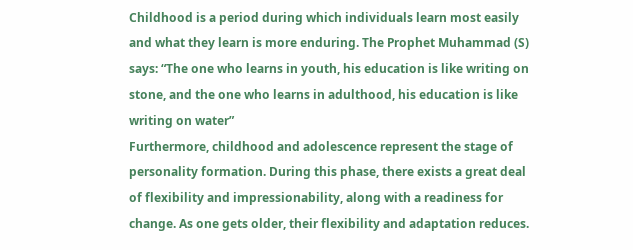Childhood is a period during which individuals learn most easily and what they learn is more enduring. The Prophet Muhammad (S) says: “The one who learns in youth, his education is like writing on stone, and the one who learns in adulthood, his education is like writing on water”
Furthermore, childhood and adolescence represent the stage of personality formation. During this phase, there exists a great deal of flexibility and impressionability, along with a readiness for change. As one gets older, their flexibility and adaptation reduces.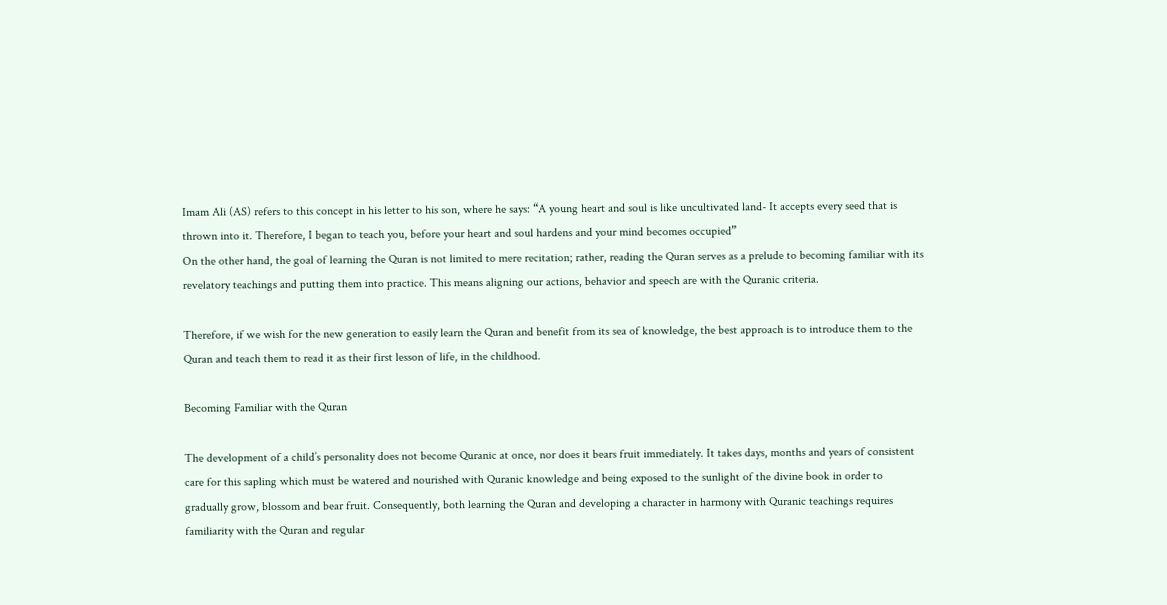Imam Ali (AS) refers to this concept in his letter to his son, where he says: “A young heart and soul is like uncultivated land- It accepts every seed that is thrown into it. Therefore, I began to teach you, before your heart and soul hardens and your mind becomes occupied”
On the other hand, the goal of learning the Quran is not limited to mere recitation; rather, reading the Quran serves as a prelude to becoming familiar with its revelatory teachings and putting them into practice. This means aligning our actions, behavior and speech are with the Quranic criteria.

Therefore, if we wish for the new generation to easily learn the Quran and benefit from its sea of knowledge, the best approach is to introduce them to the Quran and teach them to read it as their first lesson of life, in the childhood.

Becoming Familiar with the Quran

The development of a child’s personality does not become Quranic at once, nor does it bears fruit immediately. It takes days, months and years of consistent care for this sapling which must be watered and nourished with Quranic knowledge and being exposed to the sunlight of the divine book in order to gradually grow, blossom and bear fruit. Consequently, both learning the Quran and developing a character in harmony with Quranic teachings requires familiarity with the Quran and regular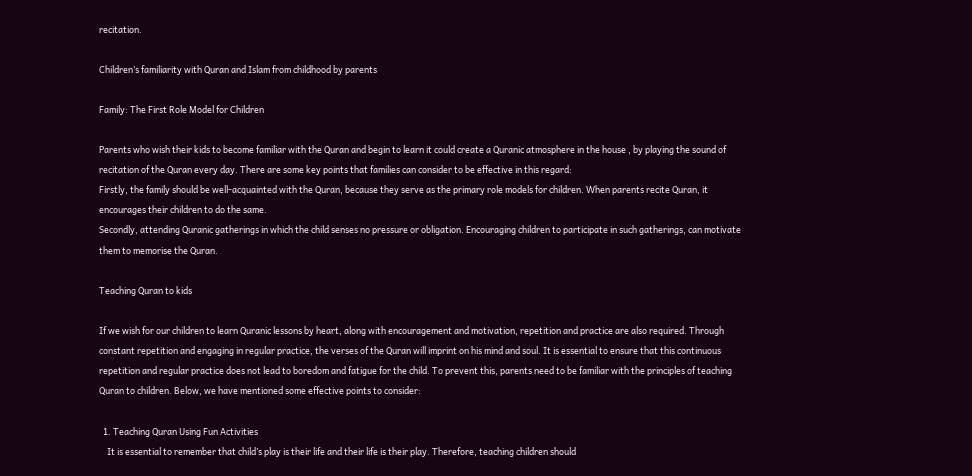recitation.

Children’s familiarity with Quran and Islam from childhood by parents

Family: The First Role Model for Children

Parents who wish their kids to become familiar with the Quran and begin to learn it could create a Quranic atmosphere in the house , by playing the sound of recitation of the Quran every day. There are some key points that families can consider to be effective in this regard:
Firstly, the family should be well-acquainted with the Quran, because they serve as the primary role models for children. When parents recite Quran, it encourages their children to do the same.
Secondly, attending Quranic gatherings in which the child senses no pressure or obligation. Encouraging children to participate in such gatherings, can motivate them to memorise the Quran.

Teaching Quran to kids

If we wish for our children to learn Quranic lessons by heart, along with encouragement and motivation, repetition and practice are also required. Through constant repetition and engaging in regular practice, the verses of the Quran will imprint on his mind and soul. It is essential to ensure that this continuous repetition and regular practice does not lead to boredom and fatigue for the child. To prevent this, parents need to be familiar with the principles of teaching Quran to children. Below, we have mentioned some effective points to consider:

  1. Teaching Quran Using Fun Activities
    It is essential to remember that child’s play is their life and their life is their play. Therefore, teaching children should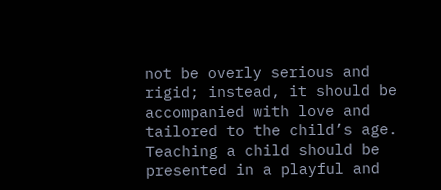not be overly serious and rigid; instead, it should be accompanied with love and tailored to the child’s age. Teaching a child should be presented in a playful and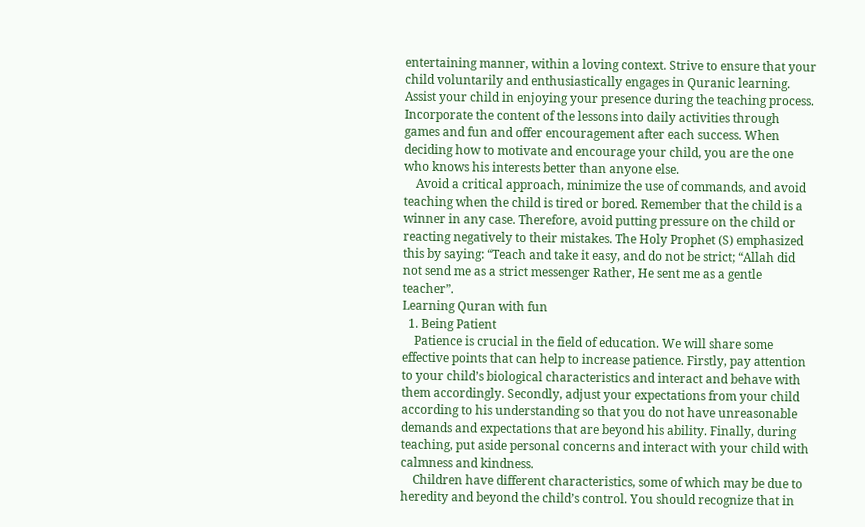entertaining manner, within a loving context. Strive to ensure that your child voluntarily and enthusiastically engages in Quranic learning. Assist your child in enjoying your presence during the teaching process. Incorporate the content of the lessons into daily activities through games and fun and offer encouragement after each success. When deciding how to motivate and encourage your child, you are the one who knows his interests better than anyone else.
    Avoid a critical approach, minimize the use of commands, and avoid teaching when the child is tired or bored. Remember that the child is a winner in any case. Therefore, avoid putting pressure on the child or reacting negatively to their mistakes. The Holy Prophet (S) emphasized this by saying: “Teach and take it easy, and do not be strict; “Allah did not send me as a strict messenger Rather, He sent me as a gentle teacher”.
Learning Quran with fun
  1. Being Patient
    Patience is crucial in the field of education. We will share some effective points that can help to increase patience. Firstly, pay attention to your child’s biological characteristics and interact and behave with them accordingly. Secondly, adjust your expectations from your child according to his understanding so that you do not have unreasonable demands and expectations that are beyond his ability. Finally, during teaching, put aside personal concerns and interact with your child with calmness and kindness.
    Children have different characteristics, some of which may be due to heredity and beyond the child’s control. You should recognize that in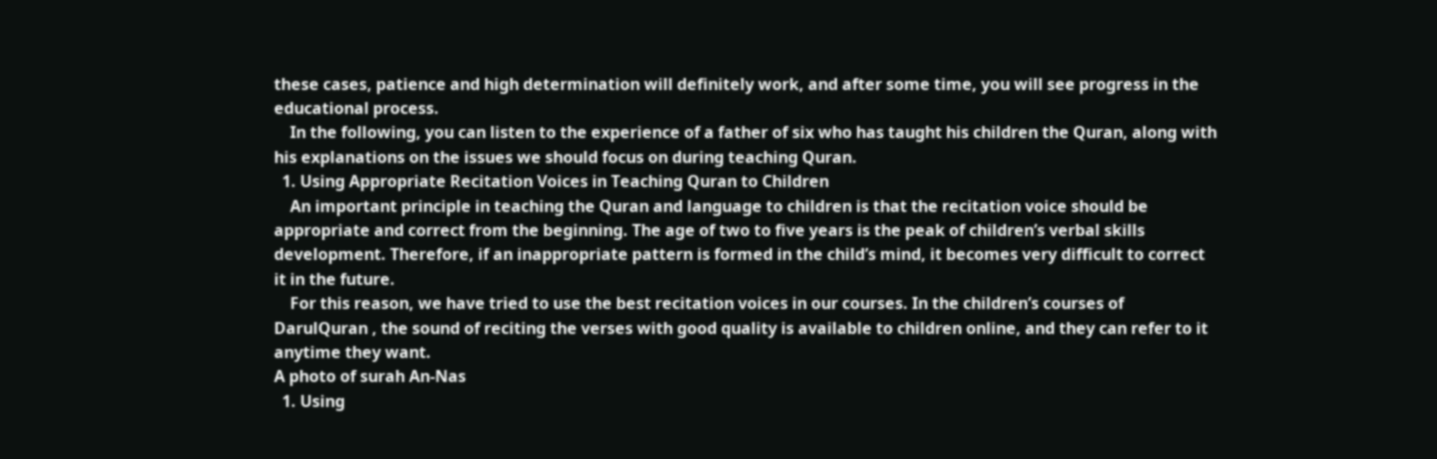these cases, patience and high determination will definitely work, and after some time, you will see progress in the educational process.
    In the following, you can listen to the experience of a father of six who has taught his children the Quran, along with his explanations on the issues we should focus on during teaching Quran.
  1. Using Appropriate Recitation Voices in Teaching Quran to Children
    An important principle in teaching the Quran and language to children is that the recitation voice should be appropriate and correct from the beginning. The age of two to five years is the peak of children’s verbal skills development. Therefore, if an inappropriate pattern is formed in the child’s mind, it becomes very difficult to correct it in the future.
    For this reason, we have tried to use the best recitation voices in our courses. In the children’s courses of DarulQuran , the sound of reciting the verses with good quality is available to children online, and they can refer to it anytime they want.
A photo of surah An-Nas
  1. Using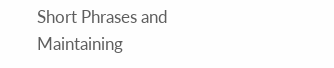Short Phrases and Maintaining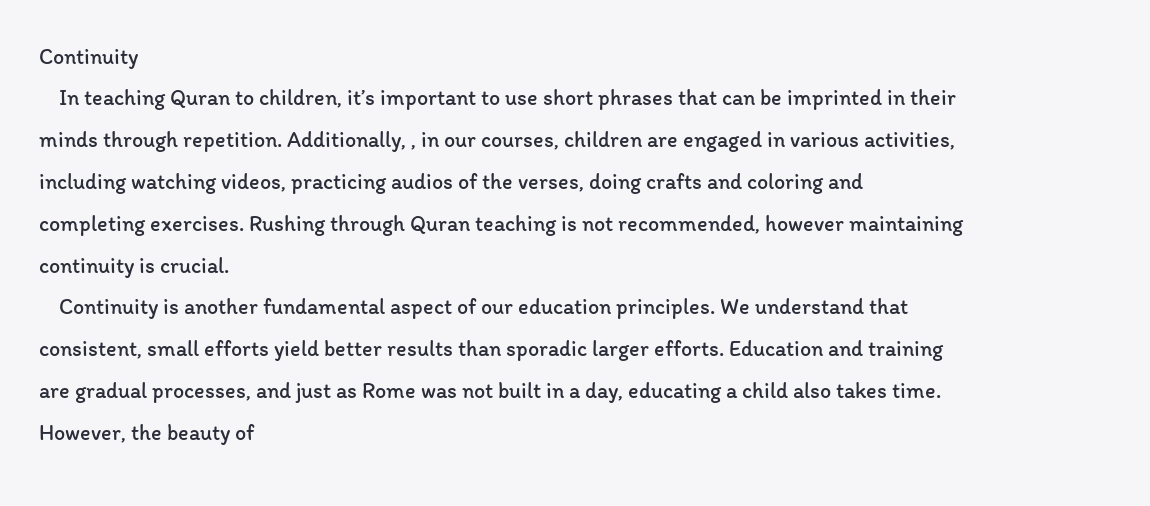Continuity
    In teaching Quran to children, it’s important to use short phrases that can be imprinted in their minds through repetition. Additionally, , in our courses, children are engaged in various activities, including watching videos, practicing audios of the verses, doing crafts and coloring and completing exercises. Rushing through Quran teaching is not recommended, however maintaining continuity is crucial.
    Continuity is another fundamental aspect of our education principles. We understand that consistent, small efforts yield better results than sporadic larger efforts. Education and training are gradual processes, and just as Rome was not built in a day, educating a child also takes time. However, the beauty of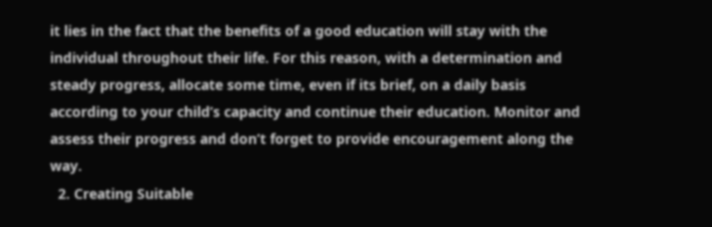it lies in the fact that the benefits of a good education will stay with the individual throughout their life. For this reason, with a determination and steady progress, allocate some time, even if its brief, on a daily basis according to your child’s capacity and continue their education. Monitor and assess their progress and don’t forget to provide encouragement along the way.
  2. Creating Suitable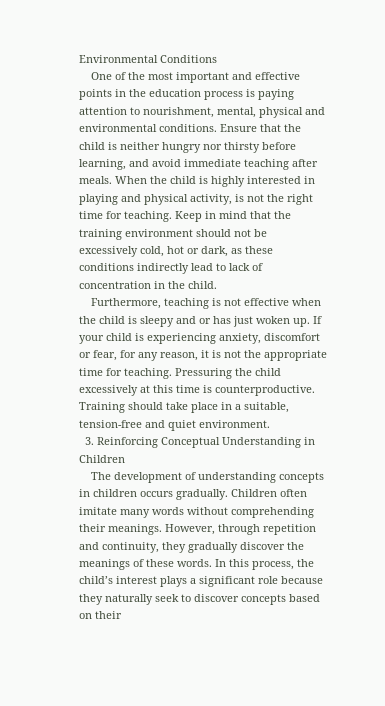Environmental Conditions
    One of the most important and effective points in the education process is paying attention to nourishment, mental, physical and environmental conditions. Ensure that the child is neither hungry nor thirsty before learning, and avoid immediate teaching after meals. When the child is highly interested in playing and physical activity, is not the right time for teaching. Keep in mind that the training environment should not be excessively cold, hot or dark, as these conditions indirectly lead to lack of concentration in the child.
    Furthermore, teaching is not effective when the child is sleepy and or has just woken up. If your child is experiencing anxiety, discomfort or fear, for any reason, it is not the appropriate time for teaching. Pressuring the child excessively at this time is counterproductive. Training should take place in a suitable, tension-free and quiet environment.
  3. Reinforcing Conceptual Understanding in Children
    The development of understanding concepts in children occurs gradually. Children often imitate many words without comprehending their meanings. However, through repetition and continuity, they gradually discover the meanings of these words. In this process, the child’s interest plays a significant role because they naturally seek to discover concepts based on their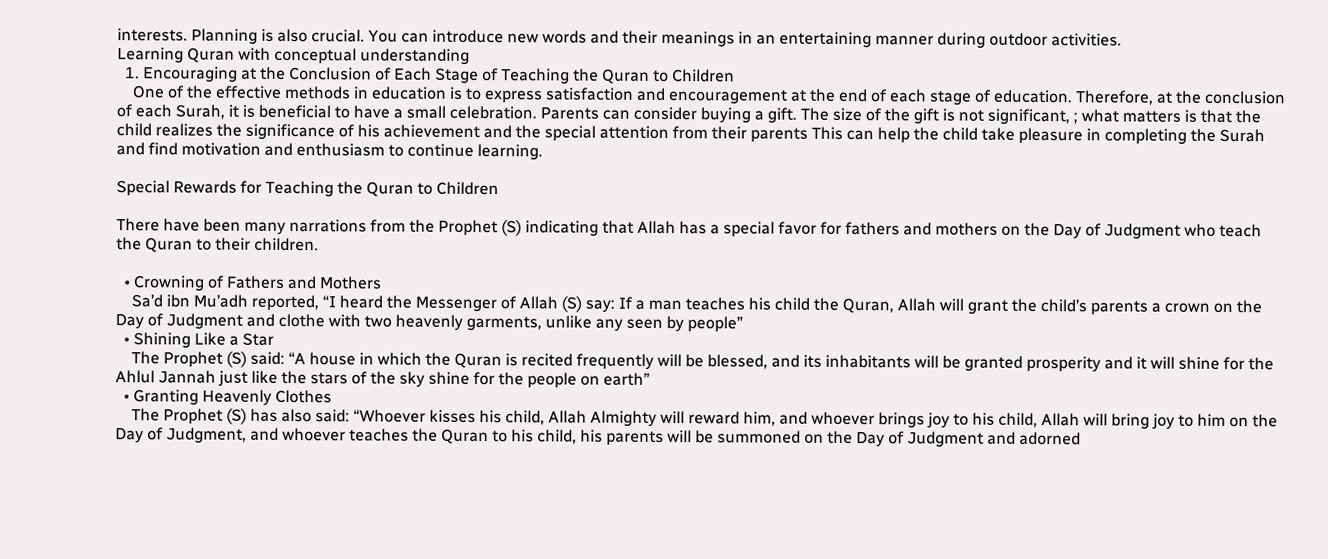interests. Planning is also crucial. You can introduce new words and their meanings in an entertaining manner during outdoor activities.
Learning Quran with conceptual understanding
  1. Encouraging at the Conclusion of Each Stage of Teaching the Quran to Children
    One of the effective methods in education is to express satisfaction and encouragement at the end of each stage of education. Therefore, at the conclusion of each Surah, it is beneficial to have a small celebration. Parents can consider buying a gift. The size of the gift is not significant, ; what matters is that the child realizes the significance of his achievement and the special attention from their parents This can help the child take pleasure in completing the Surah and find motivation and enthusiasm to continue learning.

Special Rewards for Teaching the Quran to Children

There have been many narrations from the Prophet (S) indicating that Allah has a special favor for fathers and mothers on the Day of Judgment who teach the Quran to their children.

  • Crowning of Fathers and Mothers
    Sa’d ibn Mu’adh reported, “I heard the Messenger of Allah (S) say: If a man teaches his child the Quran, Allah will grant the child’s parents a crown on the Day of Judgment and clothe with two heavenly garments, unlike any seen by people”
  • Shining Like a Star
    The Prophet (S) said: “A house in which the Quran is recited frequently will be blessed, and its inhabitants will be granted prosperity and it will shine for the Ahlul Jannah just like the stars of the sky shine for the people on earth”
  • Granting Heavenly Clothes
    The Prophet (S) has also said: “Whoever kisses his child, Allah Almighty will reward him, and whoever brings joy to his child, Allah will bring joy to him on the Day of Judgment, and whoever teaches the Quran to his child, his parents will be summoned on the Day of Judgment and adorned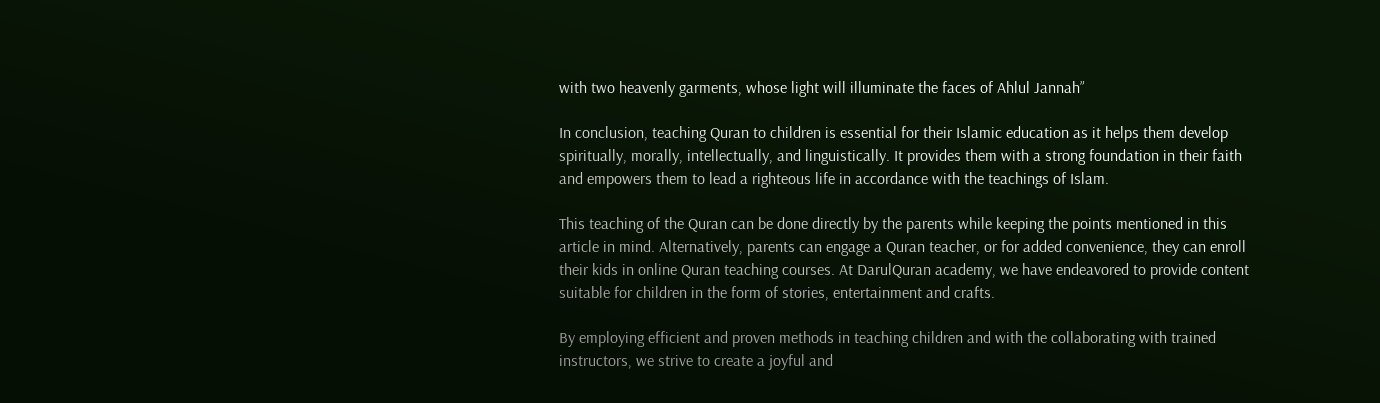with two heavenly garments, whose light will illuminate the faces of Ahlul Jannah”

In conclusion, teaching Quran to children is essential for their Islamic education as it helps them develop spiritually, morally, intellectually, and linguistically. It provides them with a strong foundation in their faith and empowers them to lead a righteous life in accordance with the teachings of Islam.

This teaching of the Quran can be done directly by the parents while keeping the points mentioned in this article in mind. Alternatively, parents can engage a Quran teacher, or for added convenience, they can enroll their kids in online Quran teaching courses. At DarulQuran academy, we have endeavored to provide content suitable for children in the form of stories, entertainment and crafts.

By employing efficient and proven methods in teaching children and with the collaborating with trained instructors, we strive to create a joyful and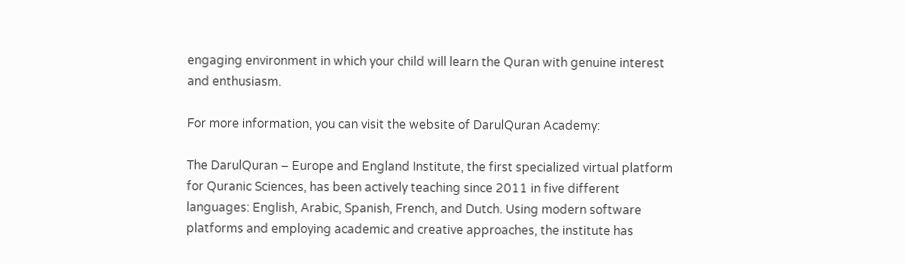engaging environment in which your child will learn the Quran with genuine interest and enthusiasm.

For more information, you can visit the website of DarulQuran Academy:

The DarulQuran – Europe and England Institute, the first specialized virtual platform for Quranic Sciences, has been actively teaching since 2011 in five different languages: English, Arabic, Spanish, French, and Dutch. Using modern software platforms and employing academic and creative approaches, the institute has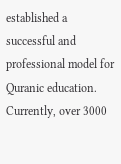established a successful and professional model for Quranic education. Currently, over 3000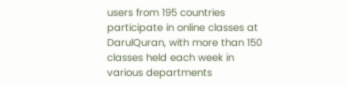users from 195 countries participate in online classes at DarulQuran, with more than 150 classes held each week in various departments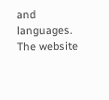and languages. The website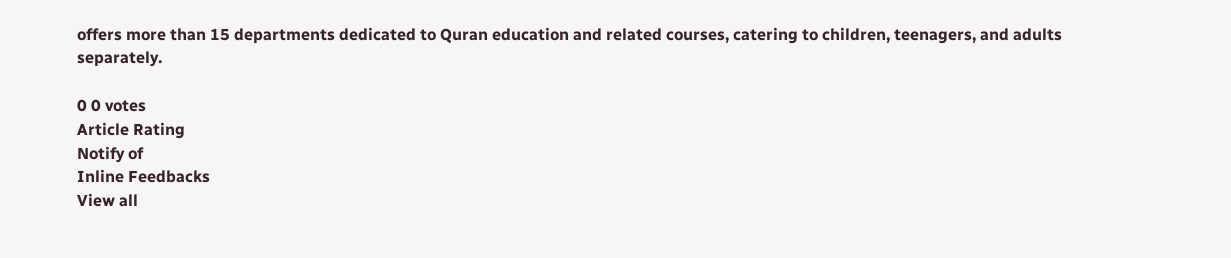offers more than 15 departments dedicated to Quran education and related courses, catering to children, teenagers, and adults separately.

0 0 votes
Article Rating
Notify of
Inline Feedbacks
View all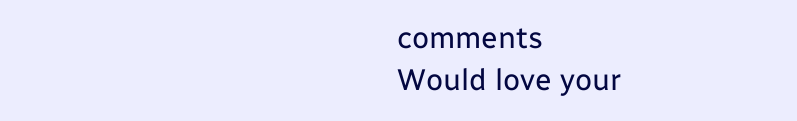comments
Would love your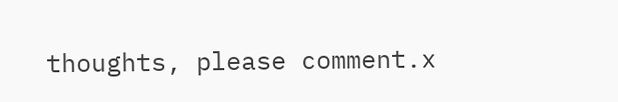thoughts, please comment.x